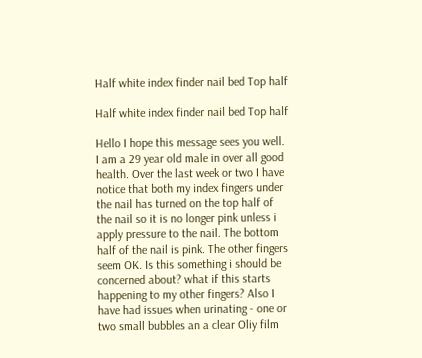Half white index finder nail bed Top half

Half white index finder nail bed Top half

Hello I hope this message sees you well. I am a 29 year old male in over all good health. Over the last week or two I have notice that both my index fingers under the nail has turned on the top half of the nail so it is no longer pink unless i apply pressure to the nail. The bottom half of the nail is pink. The other fingers seem OK. Is this something i should be concerned about? what if this starts happening to my other fingers? Also I have had issues when urinating - one or two small bubbles an a clear Oliy film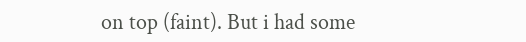on top (faint). But i had some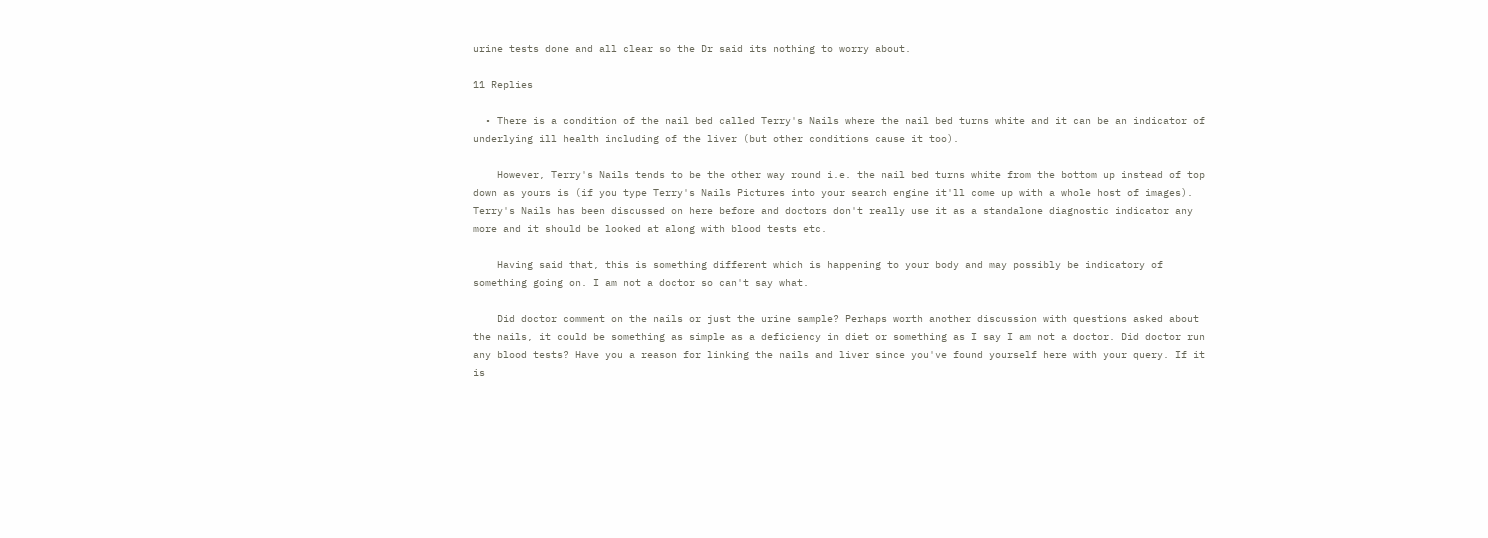urine tests done and all clear so the Dr said its nothing to worry about.

11 Replies

  • There is a condition of the nail bed called Terry's Nails where the nail bed turns white and it can be an indicator of underlying ill health including of the liver (but other conditions cause it too).

    However, Terry's Nails tends to be the other way round i.e. the nail bed turns white from the bottom up instead of top down as yours is (if you type Terry's Nails Pictures into your search engine it'll come up with a whole host of images). Terry's Nails has been discussed on here before and doctors don't really use it as a standalone diagnostic indicator any more and it should be looked at along with blood tests etc.

    Having said that, this is something different which is happening to your body and may possibly be indicatory of something going on. I am not a doctor so can't say what.

    Did doctor comment on the nails or just the urine sample? Perhaps worth another discussion with questions asked about the nails, it could be something as simple as a deficiency in diet or something as I say I am not a doctor. Did doctor run any blood tests? Have you a reason for linking the nails and liver since you've found yourself here with your query. If it is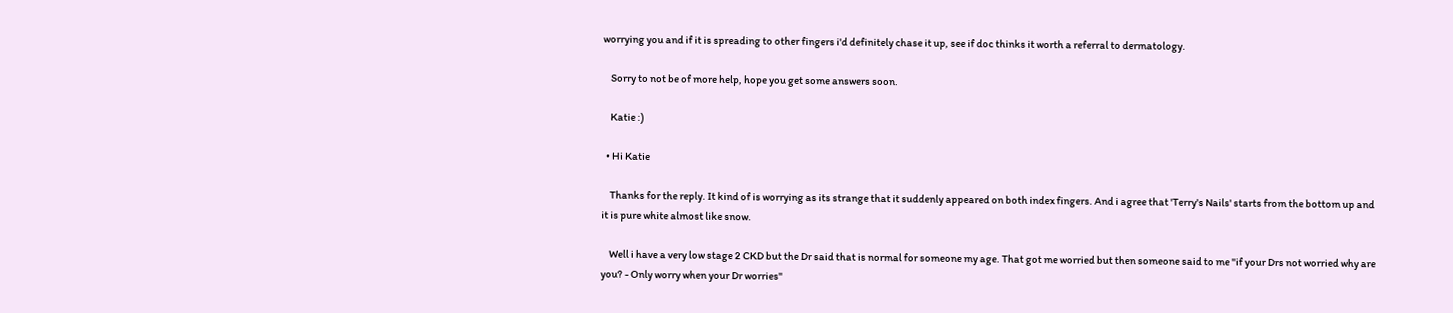worrying you and if it is spreading to other fingers i'd definitely chase it up, see if doc thinks it worth a referral to dermatology.

    Sorry to not be of more help, hope you get some answers soon.

    Katie :)

  • Hi Katie

    Thanks for the reply. It kind of is worrying as its strange that it suddenly appeared on both index fingers. And i agree that 'Terry's Nails' starts from the bottom up and it is pure white almost like snow.

    Well i have a very low stage 2 CKD but the Dr said that is normal for someone my age. That got me worried but then someone said to me "if your Drs not worried why are you? - Only worry when your Dr worries"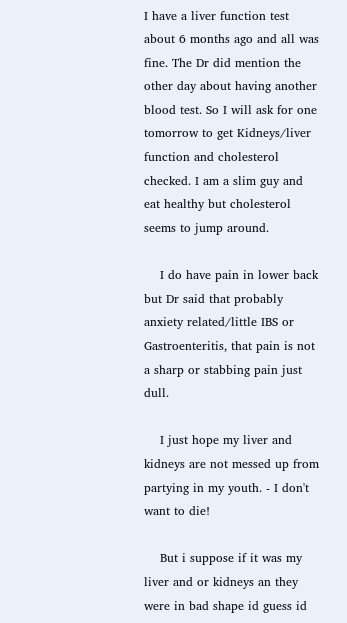I have a liver function test about 6 months ago and all was fine. The Dr did mention the other day about having another blood test. So I will ask for one tomorrow to get Kidneys/liver function and cholesterol checked. I am a slim guy and eat healthy but cholesterol seems to jump around.

    I do have pain in lower back but Dr said that probably anxiety related/little IBS or Gastroenteritis, that pain is not a sharp or stabbing pain just dull.

    I just hope my liver and kidneys are not messed up from partying in my youth. - I don't want to die!

    But i suppose if it was my liver and or kidneys an they were in bad shape id guess id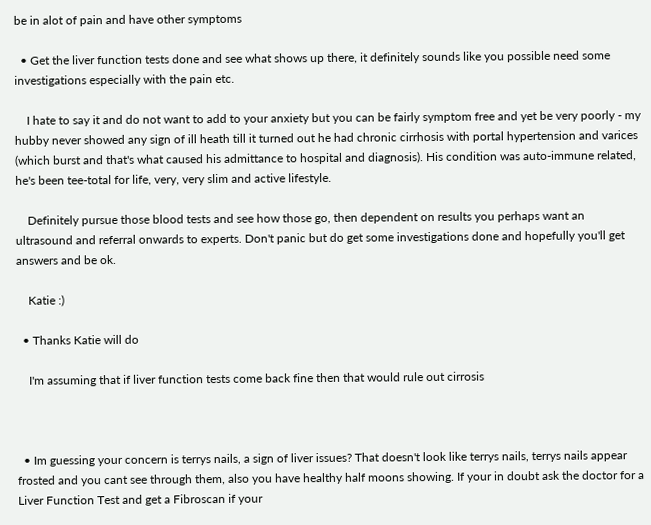be in alot of pain and have other symptoms

  • Get the liver function tests done and see what shows up there, it definitely sounds like you possible need some investigations especially with the pain etc.

    I hate to say it and do not want to add to your anxiety but you can be fairly symptom free and yet be very poorly - my hubby never showed any sign of ill heath till it turned out he had chronic cirrhosis with portal hypertension and varices (which burst and that's what caused his admittance to hospital and diagnosis). His condition was auto-immune related, he's been tee-total for life, very, very slim and active lifestyle.

    Definitely pursue those blood tests and see how those go, then dependent on results you perhaps want an ultrasound and referral onwards to experts. Don't panic but do get some investigations done and hopefully you'll get answers and be ok.

    Katie :)

  • Thanks Katie will do

    I'm assuming that if liver function tests come back fine then that would rule out cirrosis



  • Im guessing your concern is terrys nails, a sign of liver issues? That doesn't look like terrys nails, terrys nails appear frosted and you cant see through them, also you have healthy half moons showing. If your in doubt ask the doctor for a Liver Function Test and get a Fibroscan if your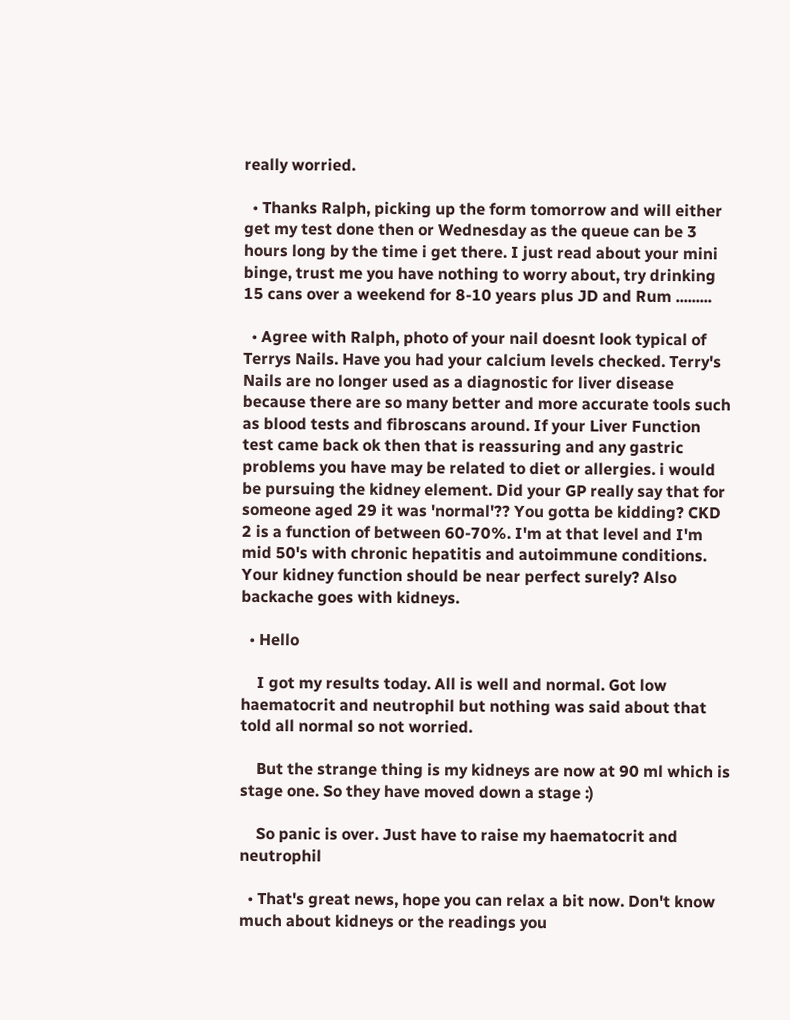really worried.

  • Thanks Ralph, picking up the form tomorrow and will either get my test done then or Wednesday as the queue can be 3 hours long by the time i get there. I just read about your mini binge, trust me you have nothing to worry about, try drinking 15 cans over a weekend for 8-10 years plus JD and Rum .........

  • Agree with Ralph, photo of your nail doesnt look typical of Terrys Nails. Have you had your calcium levels checked. Terry's Nails are no longer used as a diagnostic for liver disease because there are so many better and more accurate tools such as blood tests and fibroscans around. If your Liver Function test came back ok then that is reassuring and any gastric problems you have may be related to diet or allergies. i would be pursuing the kidney element. Did your GP really say that for someone aged 29 it was 'normal'?? You gotta be kidding? CKD 2 is a function of between 60-70%. I'm at that level and I'm mid 50's with chronic hepatitis and autoimmune conditions. Your kidney function should be near perfect surely? Also backache goes with kidneys.

  • Hello

    I got my results today. All is well and normal. Got low haematocrit and neutrophil but nothing was said about that told all normal so not worried.

    But the strange thing is my kidneys are now at 90 ml which is stage one. So they have moved down a stage :)

    So panic is over. Just have to raise my haematocrit and neutrophil

  • That's great news, hope you can relax a bit now. Don't know much about kidneys or the readings you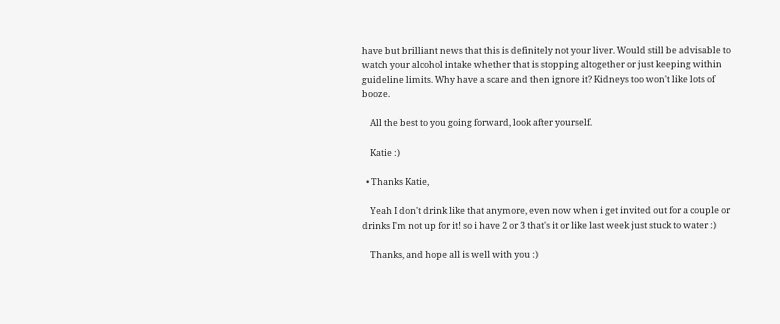have but brilliant news that this is definitely not your liver. Would still be advisable to watch your alcohol intake whether that is stopping altogether or just keeping within guideline limits. Why have a scare and then ignore it? Kidneys too won't like lots of booze.

    All the best to you going forward, look after yourself.

    Katie :)

  • Thanks Katie,

    Yeah I don't drink like that anymore, even now when i get invited out for a couple or drinks I'm not up for it! so i have 2 or 3 that's it or like last week just stuck to water :)

    Thanks, and hope all is well with you :)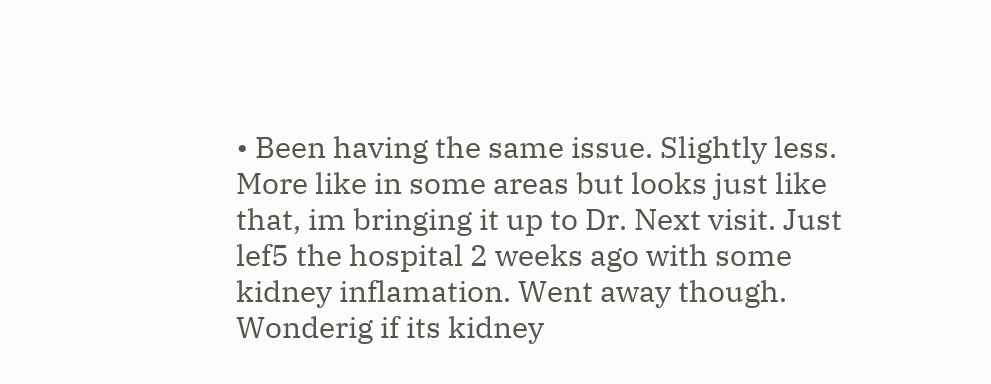• Been having the same issue. Slightly less. More like in some areas but looks just like that, im bringing it up to Dr. Next visit. Just lef5 the hospital 2 weeks ago with some kidney inflamation. Went away though. Wonderig if its kidney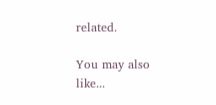related.

You may also like...